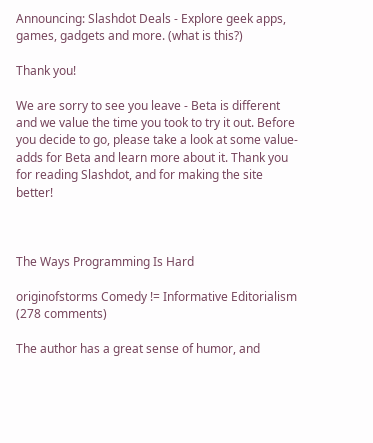Announcing: Slashdot Deals - Explore geek apps, games, gadgets and more. (what is this?)

Thank you!

We are sorry to see you leave - Beta is different and we value the time you took to try it out. Before you decide to go, please take a look at some value-adds for Beta and learn more about it. Thank you for reading Slashdot, and for making the site better!



The Ways Programming Is Hard

originofstorms Comedy != Informative Editorialism (278 comments)

The author has a great sense of humor, and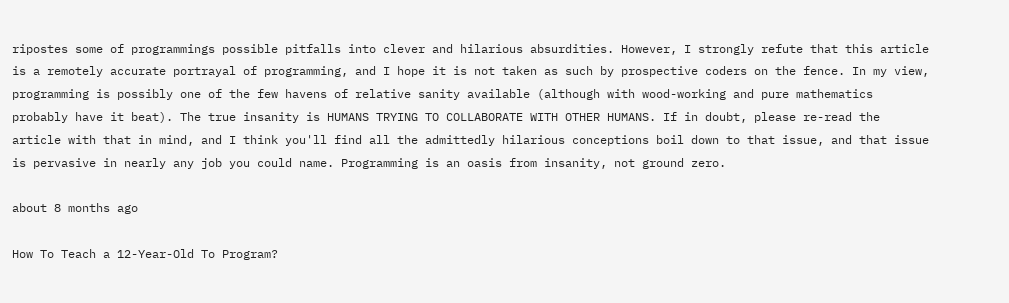ripostes some of programmings possible pitfalls into clever and hilarious absurdities. However, I strongly refute that this article is a remotely accurate portrayal of programming, and I hope it is not taken as such by prospective coders on the fence. In my view, programming is possibly one of the few havens of relative sanity available (although with wood-working and pure mathematics probably have it beat). The true insanity is HUMANS TRYING TO COLLABORATE WITH OTHER HUMANS. If in doubt, please re-read the article with that in mind, and I think you'll find all the admittedly hilarious conceptions boil down to that issue, and that issue is pervasive in nearly any job you could name. Programming is an oasis from insanity, not ground zero.

about 8 months ago

How To Teach a 12-Year-Old To Program?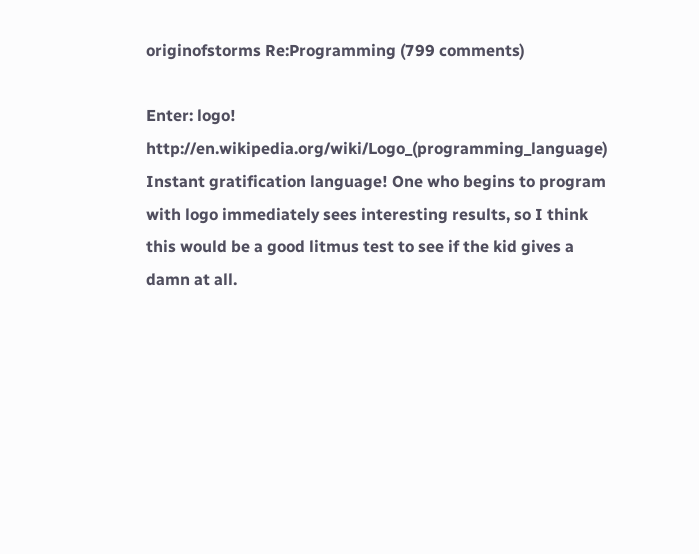originofstorms Re:Programming (799 comments)

Enter: logo! http://en.wikipedia.org/wiki/Logo_(programming_language) Instant gratification language! One who begins to program with logo immediately sees interesting results, so I think this would be a good litmus test to see if the kid gives a damn at all.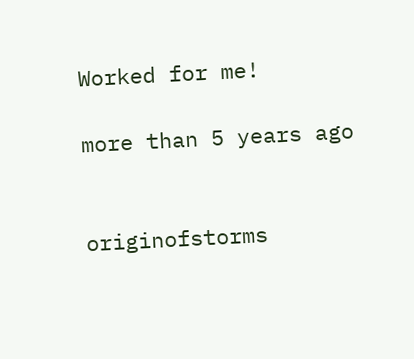Worked for me!

more than 5 years ago


originofstorms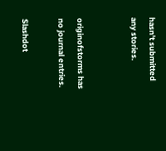hasn't submitted any stories.


originofstorms has no journal entries.

Slashdot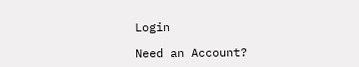Login

Need an Account?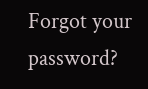Forgot your password?